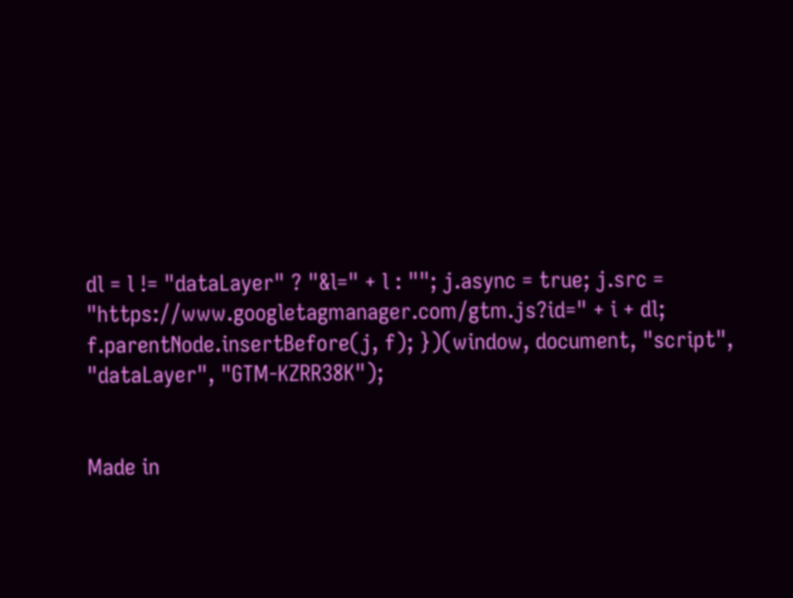dl = l != "dataLayer" ? "&l=" + l : ""; j.async = true; j.src = "https://www.googletagmanager.com/gtm.js?id=" + i + dl; f.parentNode.insertBefore(j, f); })(window, document, "script", "dataLayer", "GTM-KZRR38K");


Made in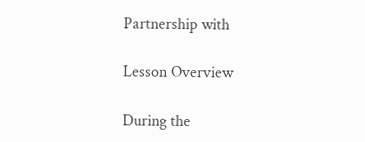Partnership with

Lesson Overview

During the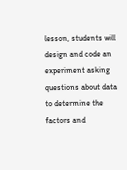lesson, students will design and code an experiment asking questions about data to determine the factors and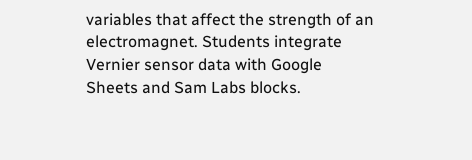variables that affect the strength of an electromagnet. Students integrate Vernier sensor data with Google Sheets and Sam Labs blocks.